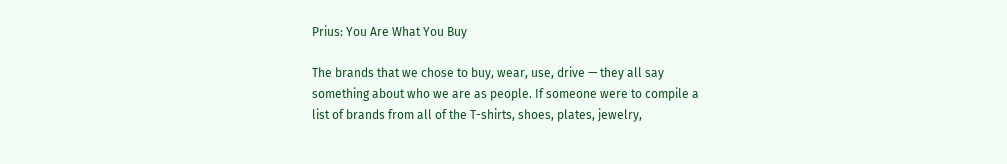Prius: You Are What You Buy

The brands that we chose to buy, wear, use, drive — they all say something about who we are as people. If someone were to compile a list of brands from all of the T-shirts, shoes, plates, jewelry,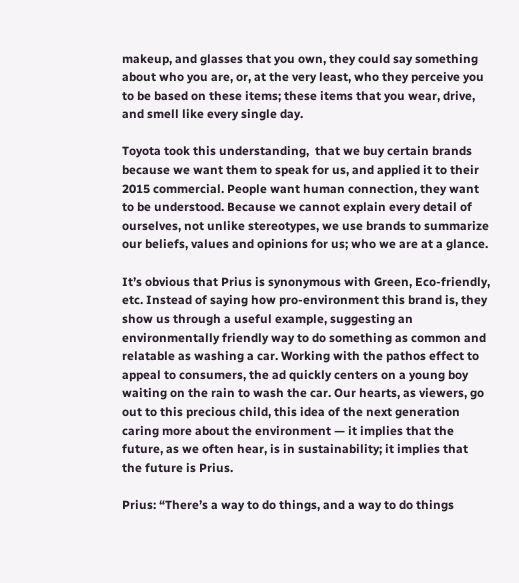makeup, and glasses that you own, they could say something about who you are, or, at the very least, who they perceive you to be based on these items; these items that you wear, drive, and smell like every single day.

Toyota took this understanding,  that we buy certain brands because we want them to speak for us, and applied it to their 2015 commercial. People want human connection, they want to be understood. Because we cannot explain every detail of ourselves, not unlike stereotypes, we use brands to summarize our beliefs, values and opinions for us; who we are at a glance.

It’s obvious that Prius is synonymous with Green, Eco-friendly, etc. Instead of saying how pro-environment this brand is, they show us through a useful example, suggesting an environmentally friendly way to do something as common and relatable as washing a car. Working with the pathos effect to appeal to consumers, the ad quickly centers on a young boy waiting on the rain to wash the car. Our hearts, as viewers, go out to this precious child, this idea of the next generation caring more about the environment — it implies that the future, as we often hear, is in sustainability; it implies that the future is Prius.

Prius: “There’s a way to do things, and a way to do things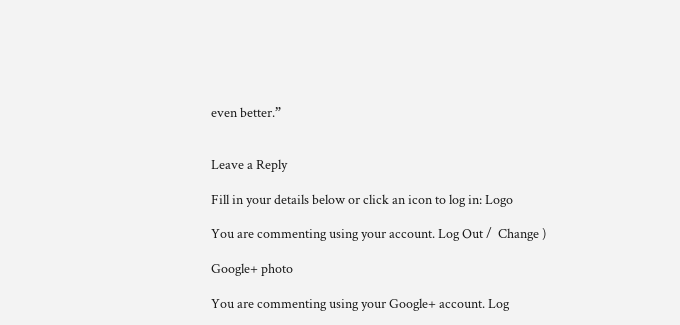even better.”


Leave a Reply

Fill in your details below or click an icon to log in: Logo

You are commenting using your account. Log Out /  Change )

Google+ photo

You are commenting using your Google+ account. Log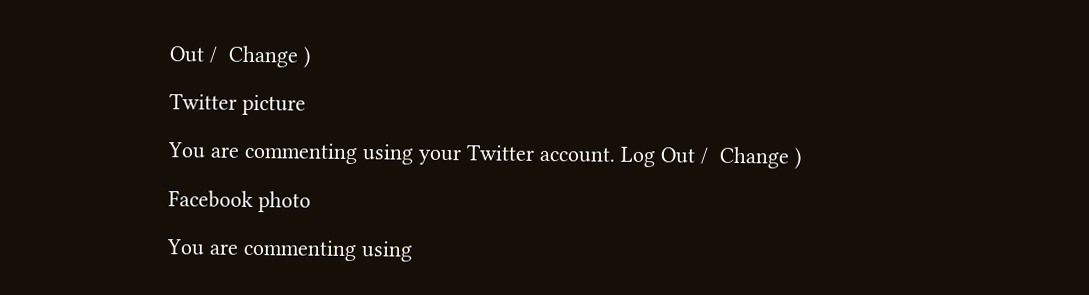Out /  Change )

Twitter picture

You are commenting using your Twitter account. Log Out /  Change )

Facebook photo

You are commenting using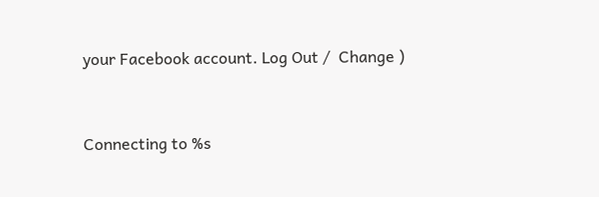your Facebook account. Log Out /  Change )


Connecting to %s